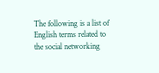The following is a list of English terms related to the social networking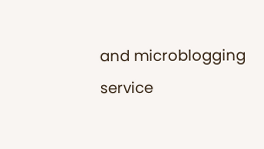and microblogging service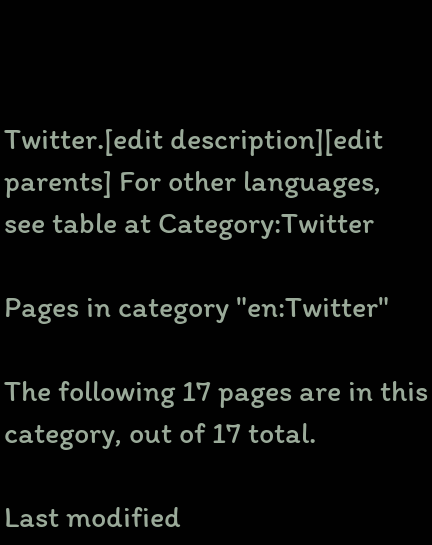Twitter.[edit description][edit parents] For other languages, see table at Category:Twitter

Pages in category "en:Twitter"

The following 17 pages are in this category, out of 17 total.

Last modified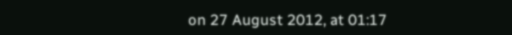on 27 August 2012, at 01:17